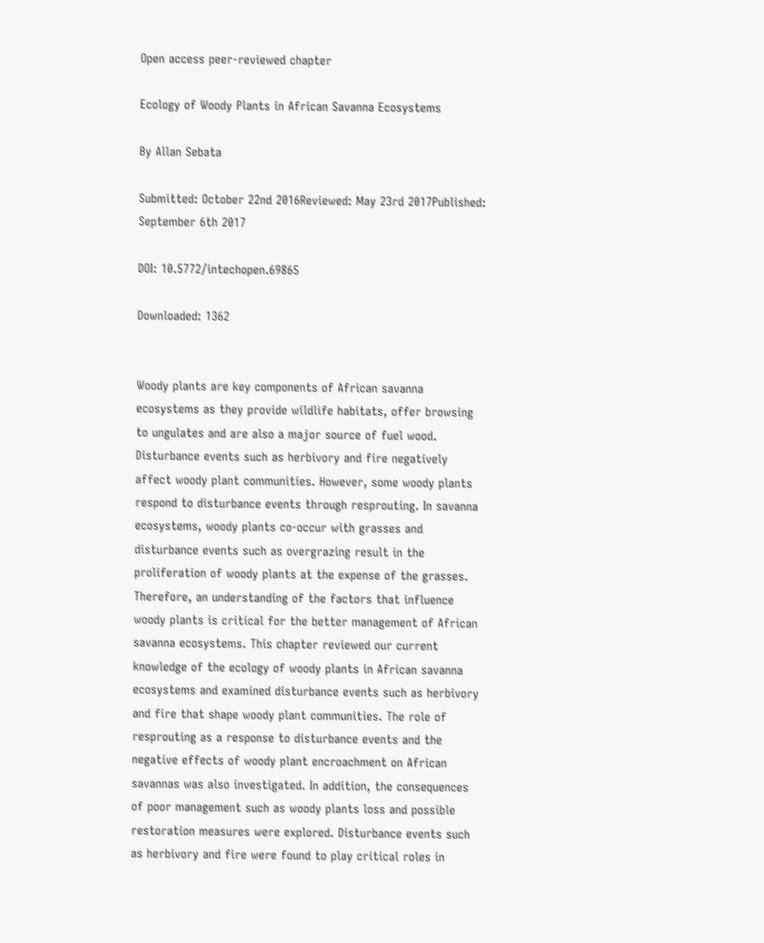Open access peer-reviewed chapter

Ecology of Woody Plants in African Savanna Ecosystems

By Allan Sebata

Submitted: October 22nd 2016Reviewed: May 23rd 2017Published: September 6th 2017

DOI: 10.5772/intechopen.69865

Downloaded: 1362


Woody plants are key components of African savanna ecosystems as they provide wildlife habitats, offer browsing to ungulates and are also a major source of fuel wood. Disturbance events such as herbivory and fire negatively affect woody plant communities. However, some woody plants respond to disturbance events through resprouting. In savanna ecosystems, woody plants co-occur with grasses and disturbance events such as overgrazing result in the proliferation of woody plants at the expense of the grasses. Therefore, an understanding of the factors that influence woody plants is critical for the better management of African savanna ecosystems. This chapter reviewed our current knowledge of the ecology of woody plants in African savanna ecosystems and examined disturbance events such as herbivory and fire that shape woody plant communities. The role of resprouting as a response to disturbance events and the negative effects of woody plant encroachment on African savannas was also investigated. In addition, the consequences of poor management such as woody plants loss and possible restoration measures were explored. Disturbance events such as herbivory and fire were found to play critical roles in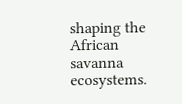shaping the African savanna ecosystems.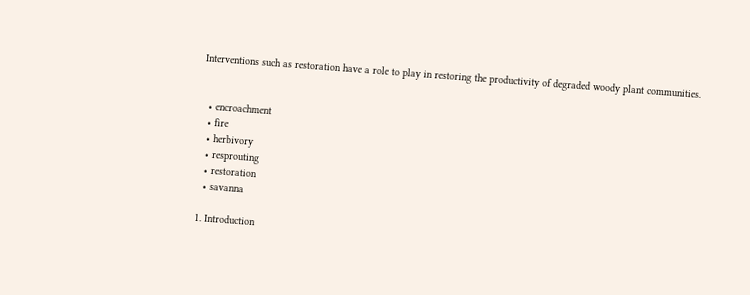Interventions such as restoration have a role to play in restoring the productivity of degraded woody plant communities.


  • encroachment
  • fire
  • herbivory
  • resprouting
  • restoration
  • savanna

1. Introduction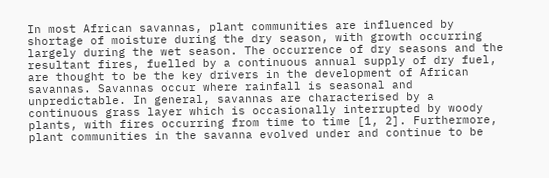In most African savannas, plant communities are influenced by shortage of moisture during the dry season, with growth occurring largely during the wet season. The occurrence of dry seasons and the resultant fires, fuelled by a continuous annual supply of dry fuel, are thought to be the key drivers in the development of African savannas. Savannas occur where rainfall is seasonal and unpredictable. In general, savannas are characterised by a continuous grass layer which is occasionally interrupted by woody plants, with fires occurring from time to time [1, 2]. Furthermore, plant communities in the savanna evolved under and continue to be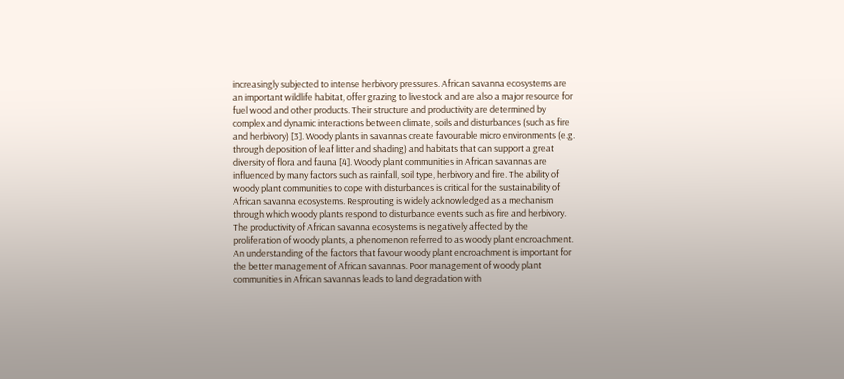increasingly subjected to intense herbivory pressures. African savanna ecosystems are an important wildlife habitat, offer grazing to livestock and are also a major resource for fuel wood and other products. Their structure and productivity are determined by complex and dynamic interactions between climate, soils and disturbances (such as fire and herbivory) [3]. Woody plants in savannas create favourable micro environments (e.g. through deposition of leaf litter and shading) and habitats that can support a great diversity of flora and fauna [4]. Woody plant communities in African savannas are influenced by many factors such as rainfall, soil type, herbivory and fire. The ability of woody plant communities to cope with disturbances is critical for the sustainability of African savanna ecosystems. Resprouting is widely acknowledged as a mechanism through which woody plants respond to disturbance events such as fire and herbivory. The productivity of African savanna ecosystems is negatively affected by the proliferation of woody plants, a phenomenon referred to as woody plant encroachment. An understanding of the factors that favour woody plant encroachment is important for the better management of African savannas. Poor management of woody plant communities in African savannas leads to land degradation with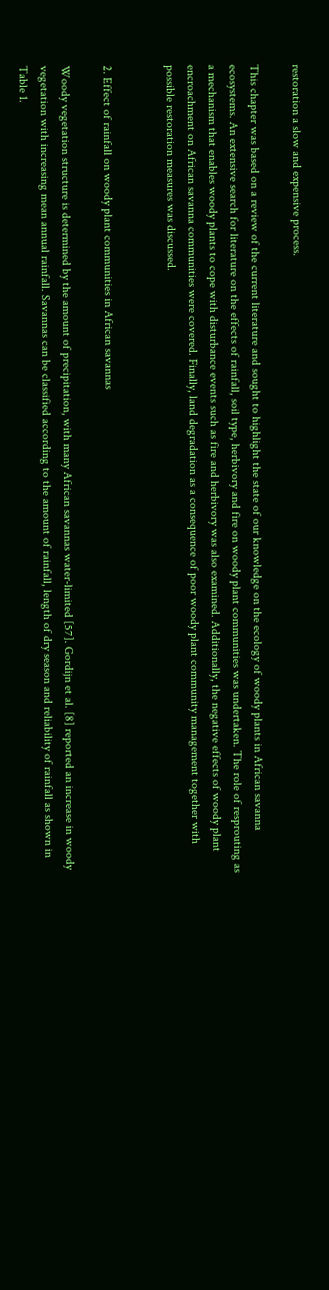restoration a slow and expensive process.

This chapter was based on a review of the current literature and sought to highlight the state of our knowledge on the ecology of woody plants in African savanna ecosystems. An extensive search for literature on the effects of rainfall, soil type, herbivory and fire on woody plant communities was undertaken. The role of resprouting as a mechanism that enables woody plants to cope with disturbance events such as fire and herbivory was also examined. Additionally, the negative effects of woody plant encroachment on African savanna communities were covered. Finally, land degradation as a consequence of poor woody plant community management together with possible restoration measures was discussed.


2. Effect of rainfall on woody plant communities in African savannas

Woody vegetation structure is determined by the amount of precipitation, with many African savannas water-limited [57]. Gordijn et al. [8] reported an increase in woody vegetation with increasing mean annual rainfall. Savannas can be classified according to the amount of rainfall, length of dry season and reliability of rainfall as shown in Table 1.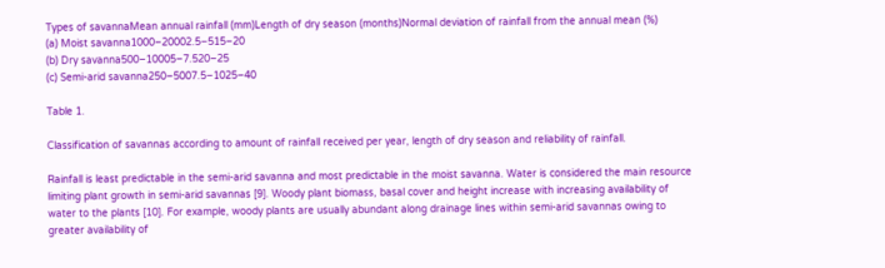Types of savannaMean annual rainfall (mm)Length of dry season (months)Normal deviation of rainfall from the annual mean (%)
(a) Moist savanna1000–20002.5–515–20
(b) Dry savanna500–10005–7.520–25
(c) Semi-arid savanna250–5007.5–1025–40

Table 1.

Classification of savannas according to amount of rainfall received per year, length of dry season and reliability of rainfall.

Rainfall is least predictable in the semi-arid savanna and most predictable in the moist savanna. Water is considered the main resource limiting plant growth in semi-arid savannas [9]. Woody plant biomass, basal cover and height increase with increasing availability of water to the plants [10]. For example, woody plants are usually abundant along drainage lines within semi-arid savannas owing to greater availability of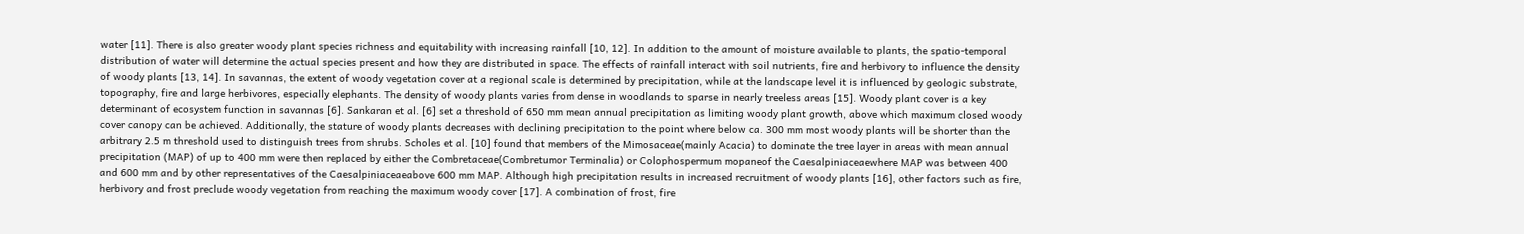water [11]. There is also greater woody plant species richness and equitability with increasing rainfall [10, 12]. In addition to the amount of moisture available to plants, the spatio-temporal distribution of water will determine the actual species present and how they are distributed in space. The effects of rainfall interact with soil nutrients, fire and herbivory to influence the density of woody plants [13, 14]. In savannas, the extent of woody vegetation cover at a regional scale is determined by precipitation, while at the landscape level it is influenced by geologic substrate, topography, fire and large herbivores, especially elephants. The density of woody plants varies from dense in woodlands to sparse in nearly treeless areas [15]. Woody plant cover is a key determinant of ecosystem function in savannas [6]. Sankaran et al. [6] set a threshold of 650 mm mean annual precipitation as limiting woody plant growth, above which maximum closed woody cover canopy can be achieved. Additionally, the stature of woody plants decreases with declining precipitation to the point where below ca. 300 mm most woody plants will be shorter than the arbitrary 2.5 m threshold used to distinguish trees from shrubs. Scholes et al. [10] found that members of the Mimosaceae(mainly Acacia) to dominate the tree layer in areas with mean annual precipitation (MAP) of up to 400 mm were then replaced by either the Combretaceae(Combretumor Terminalia) or Colophospermum mopaneof the Caesalpiniaceaewhere MAP was between 400 and 600 mm and by other representatives of the Caesalpiniaceaeabove 600 mm MAP. Although high precipitation results in increased recruitment of woody plants [16], other factors such as fire, herbivory and frost preclude woody vegetation from reaching the maximum woody cover [17]. A combination of frost, fire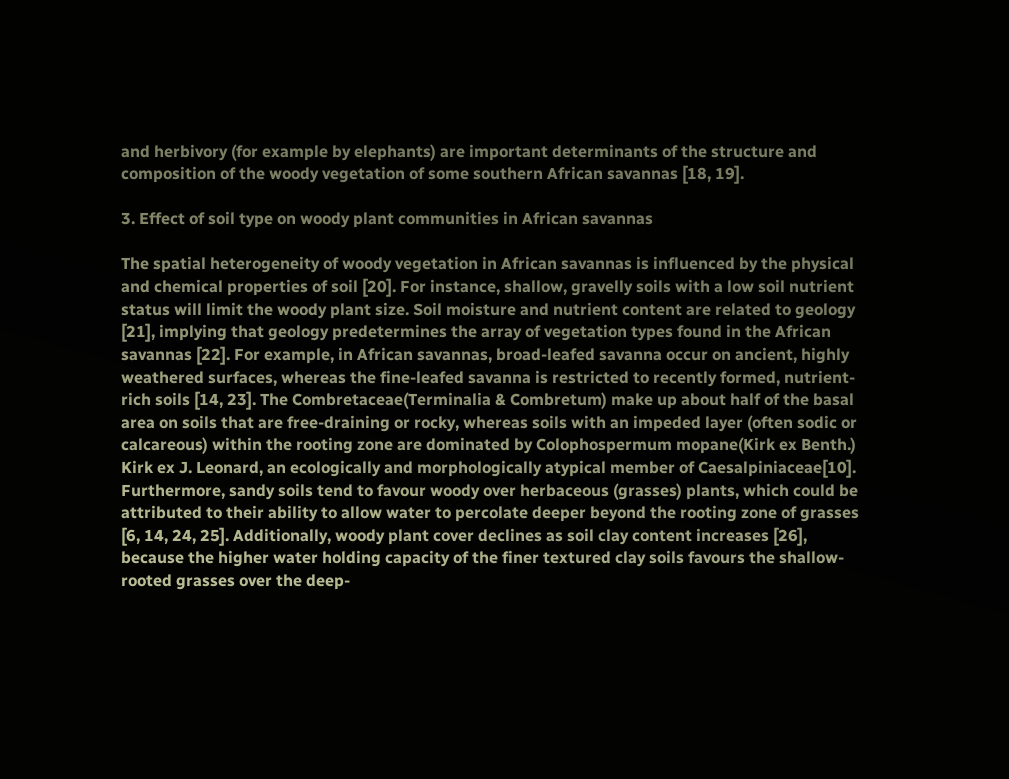and herbivory (for example by elephants) are important determinants of the structure and composition of the woody vegetation of some southern African savannas [18, 19].

3. Effect of soil type on woody plant communities in African savannas

The spatial heterogeneity of woody vegetation in African savannas is influenced by the physical and chemical properties of soil [20]. For instance, shallow, gravelly soils with a low soil nutrient status will limit the woody plant size. Soil moisture and nutrient content are related to geology [21], implying that geology predetermines the array of vegetation types found in the African savannas [22]. For example, in African savannas, broad-leafed savanna occur on ancient, highly weathered surfaces, whereas the fine-leafed savanna is restricted to recently formed, nutrient-rich soils [14, 23]. The Combretaceae(Terminalia & Combretum) make up about half of the basal area on soils that are free-draining or rocky, whereas soils with an impeded layer (often sodic or calcareous) within the rooting zone are dominated by Colophospermum mopane(Kirk ex Benth.) Kirk ex J. Leonard, an ecologically and morphologically atypical member of Caesalpiniaceae[10]. Furthermore, sandy soils tend to favour woody over herbaceous (grasses) plants, which could be attributed to their ability to allow water to percolate deeper beyond the rooting zone of grasses [6, 14, 24, 25]. Additionally, woody plant cover declines as soil clay content increases [26], because the higher water holding capacity of the finer textured clay soils favours the shallow-rooted grasses over the deep-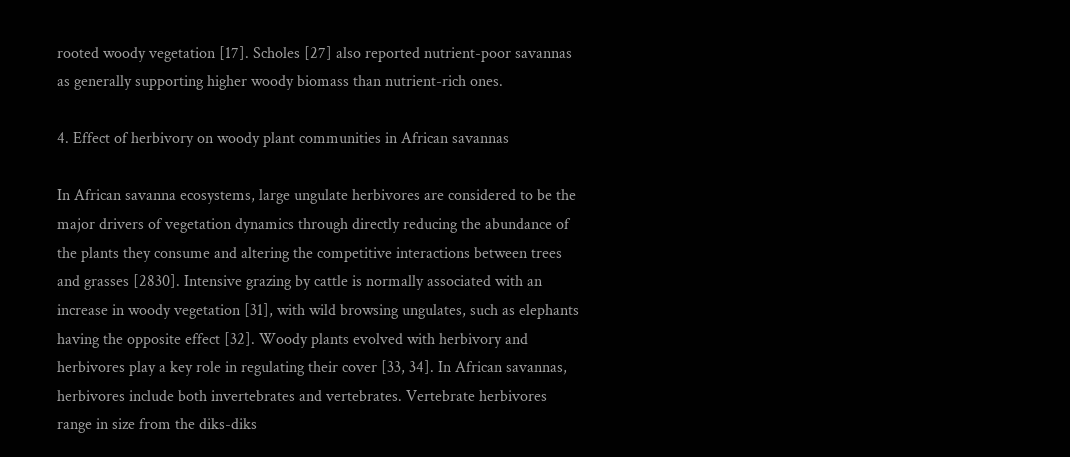rooted woody vegetation [17]. Scholes [27] also reported nutrient-poor savannas as generally supporting higher woody biomass than nutrient-rich ones.

4. Effect of herbivory on woody plant communities in African savannas

In African savanna ecosystems, large ungulate herbivores are considered to be the major drivers of vegetation dynamics through directly reducing the abundance of the plants they consume and altering the competitive interactions between trees and grasses [2830]. Intensive grazing by cattle is normally associated with an increase in woody vegetation [31], with wild browsing ungulates, such as elephants having the opposite effect [32]. Woody plants evolved with herbivory and herbivores play a key role in regulating their cover [33, 34]. In African savannas, herbivores include both invertebrates and vertebrates. Vertebrate herbivores range in size from the diks-diks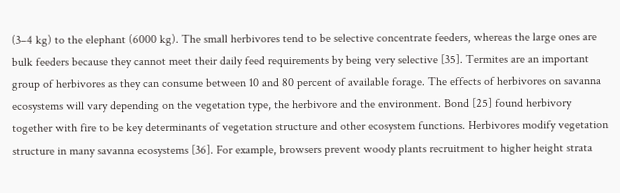(3–4 kg) to the elephant (6000 kg). The small herbivores tend to be selective concentrate feeders, whereas the large ones are bulk feeders because they cannot meet their daily feed requirements by being very selective [35]. Termites are an important group of herbivores as they can consume between 10 and 80 percent of available forage. The effects of herbivores on savanna ecosystems will vary depending on the vegetation type, the herbivore and the environment. Bond [25] found herbivory together with fire to be key determinants of vegetation structure and other ecosystem functions. Herbivores modify vegetation structure in many savanna ecosystems [36]. For example, browsers prevent woody plants recruitment to higher height strata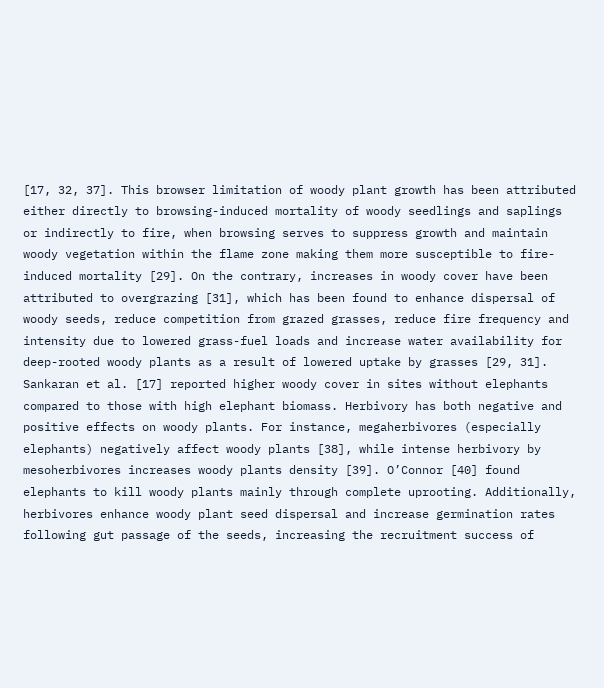[17, 32, 37]. This browser limitation of woody plant growth has been attributed either directly to browsing-induced mortality of woody seedlings and saplings or indirectly to fire, when browsing serves to suppress growth and maintain woody vegetation within the flame zone making them more susceptible to fire-induced mortality [29]. On the contrary, increases in woody cover have been attributed to overgrazing [31], which has been found to enhance dispersal of woody seeds, reduce competition from grazed grasses, reduce fire frequency and intensity due to lowered grass-fuel loads and increase water availability for deep-rooted woody plants as a result of lowered uptake by grasses [29, 31]. Sankaran et al. [17] reported higher woody cover in sites without elephants compared to those with high elephant biomass. Herbivory has both negative and positive effects on woody plants. For instance, megaherbivores (especially elephants) negatively affect woody plants [38], while intense herbivory by mesoherbivores increases woody plants density [39]. O’Connor [40] found elephants to kill woody plants mainly through complete uprooting. Additionally, herbivores enhance woody plant seed dispersal and increase germination rates following gut passage of the seeds, increasing the recruitment success of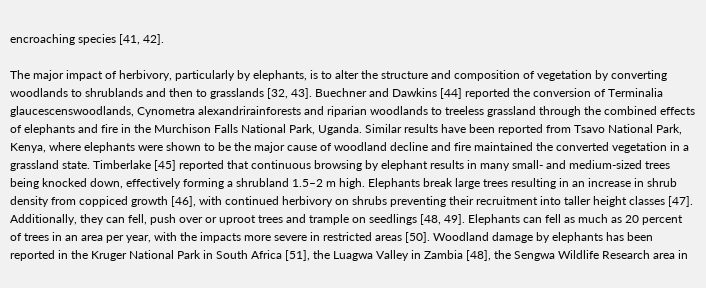encroaching species [41, 42].

The major impact of herbivory, particularly by elephants, is to alter the structure and composition of vegetation by converting woodlands to shrublands and then to grasslands [32, 43]. Buechner and Dawkins [44] reported the conversion of Terminalia glaucescenswoodlands, Cynometra alexandrirainforests and riparian woodlands to treeless grassland through the combined effects of elephants and fire in the Murchison Falls National Park, Uganda. Similar results have been reported from Tsavo National Park, Kenya, where elephants were shown to be the major cause of woodland decline and fire maintained the converted vegetation in a grassland state. Timberlake [45] reported that continuous browsing by elephant results in many small- and medium-sized trees being knocked down, effectively forming a shrubland 1.5–2 m high. Elephants break large trees resulting in an increase in shrub density from coppiced growth [46], with continued herbivory on shrubs preventing their recruitment into taller height classes [47]. Additionally, they can fell, push over or uproot trees and trample on seedlings [48, 49]. Elephants can fell as much as 20 percent of trees in an area per year, with the impacts more severe in restricted areas [50]. Woodland damage by elephants has been reported in the Kruger National Park in South Africa [51], the Luagwa Valley in Zambia [48], the Sengwa Wildlife Research area in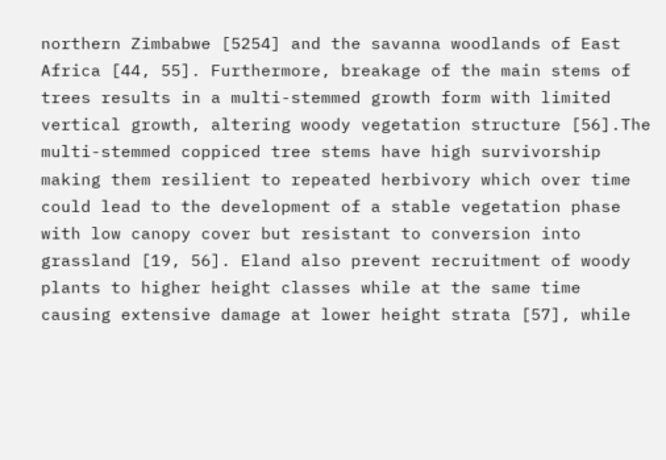northern Zimbabwe [5254] and the savanna woodlands of East Africa [44, 55]. Furthermore, breakage of the main stems of trees results in a multi-stemmed growth form with limited vertical growth, altering woody vegetation structure [56].The multi-stemmed coppiced tree stems have high survivorship making them resilient to repeated herbivory which over time could lead to the development of a stable vegetation phase with low canopy cover but resistant to conversion into grassland [19, 56]. Eland also prevent recruitment of woody plants to higher height classes while at the same time causing extensive damage at lower height strata [57], while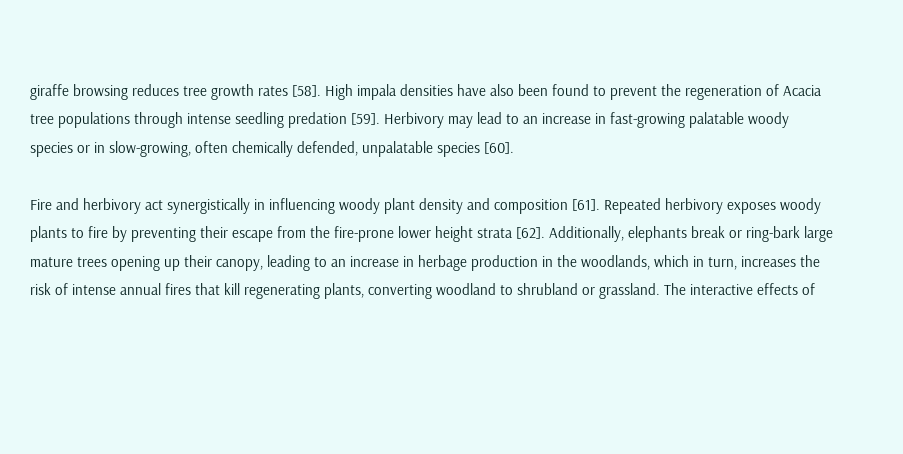giraffe browsing reduces tree growth rates [58]. High impala densities have also been found to prevent the regeneration of Acacia tree populations through intense seedling predation [59]. Herbivory may lead to an increase in fast-growing palatable woody species or in slow-growing, often chemically defended, unpalatable species [60].

Fire and herbivory act synergistically in influencing woody plant density and composition [61]. Repeated herbivory exposes woody plants to fire by preventing their escape from the fire-prone lower height strata [62]. Additionally, elephants break or ring-bark large mature trees opening up their canopy, leading to an increase in herbage production in the woodlands, which in turn, increases the risk of intense annual fires that kill regenerating plants, converting woodland to shrubland or grassland. The interactive effects of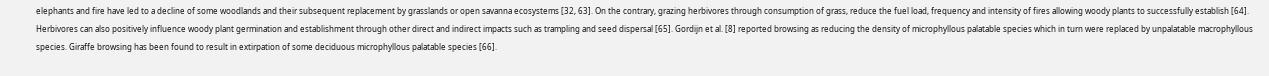elephants and fire have led to a decline of some woodlands and their subsequent replacement by grasslands or open savanna ecosystems [32, 63]. On the contrary, grazing herbivores through consumption of grass, reduce the fuel load, frequency and intensity of fires allowing woody plants to successfully establish [64]. Herbivores can also positively influence woody plant germination and establishment through other direct and indirect impacts such as trampling and seed dispersal [65]. Gordijn et al. [8] reported browsing as reducing the density of microphyllous palatable species which in turn were replaced by unpalatable macrophyllous species. Giraffe browsing has been found to result in extirpation of some deciduous microphyllous palatable species [66].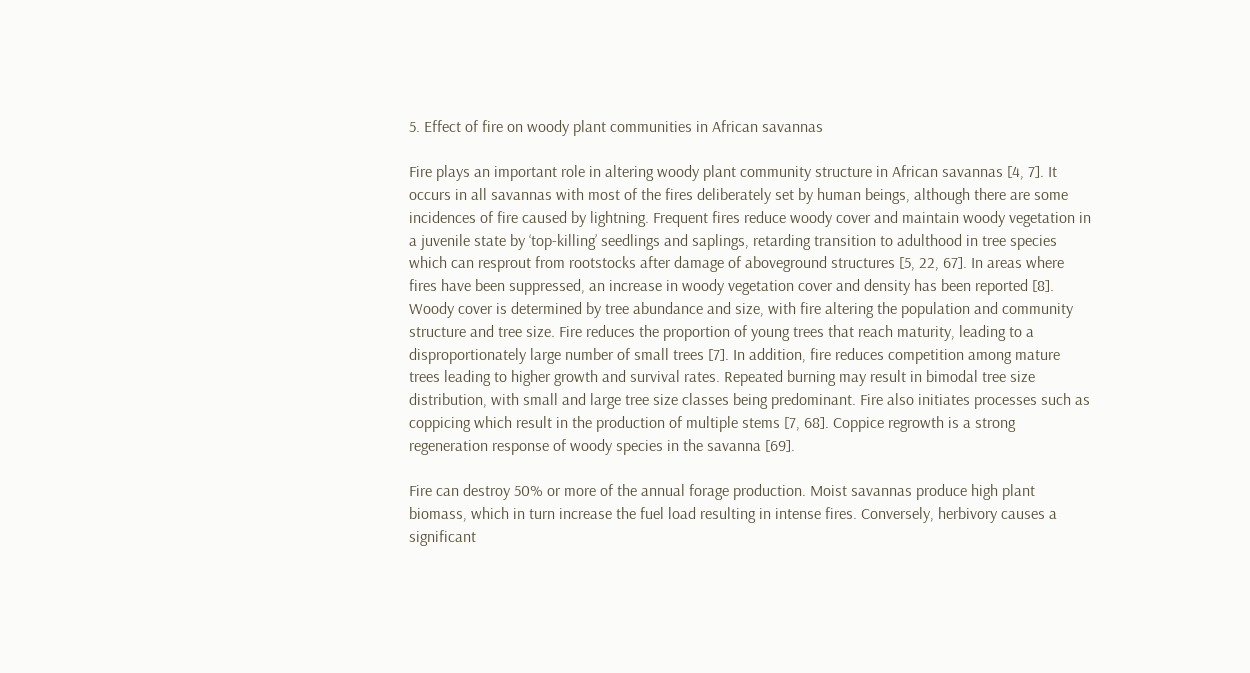5. Effect of fire on woody plant communities in African savannas

Fire plays an important role in altering woody plant community structure in African savannas [4, 7]. It occurs in all savannas with most of the fires deliberately set by human beings, although there are some incidences of fire caused by lightning. Frequent fires reduce woody cover and maintain woody vegetation in a juvenile state by ‘top-killing’ seedlings and saplings, retarding transition to adulthood in tree species which can resprout from rootstocks after damage of aboveground structures [5, 22, 67]. In areas where fires have been suppressed, an increase in woody vegetation cover and density has been reported [8]. Woody cover is determined by tree abundance and size, with fire altering the population and community structure and tree size. Fire reduces the proportion of young trees that reach maturity, leading to a disproportionately large number of small trees [7]. In addition, fire reduces competition among mature trees leading to higher growth and survival rates. Repeated burning may result in bimodal tree size distribution, with small and large tree size classes being predominant. Fire also initiates processes such as coppicing which result in the production of multiple stems [7, 68]. Coppice regrowth is a strong regeneration response of woody species in the savanna [69].

Fire can destroy 50% or more of the annual forage production. Moist savannas produce high plant biomass, which in turn increase the fuel load resulting in intense fires. Conversely, herbivory causes a significant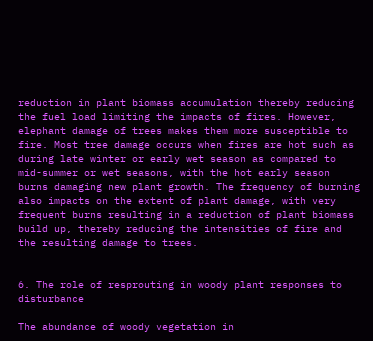reduction in plant biomass accumulation thereby reducing the fuel load limiting the impacts of fires. However, elephant damage of trees makes them more susceptible to fire. Most tree damage occurs when fires are hot such as during late winter or early wet season as compared to mid-summer or wet seasons, with the hot early season burns damaging new plant growth. The frequency of burning also impacts on the extent of plant damage, with very frequent burns resulting in a reduction of plant biomass build up, thereby reducing the intensities of fire and the resulting damage to trees.


6. The role of resprouting in woody plant responses to disturbance

The abundance of woody vegetation in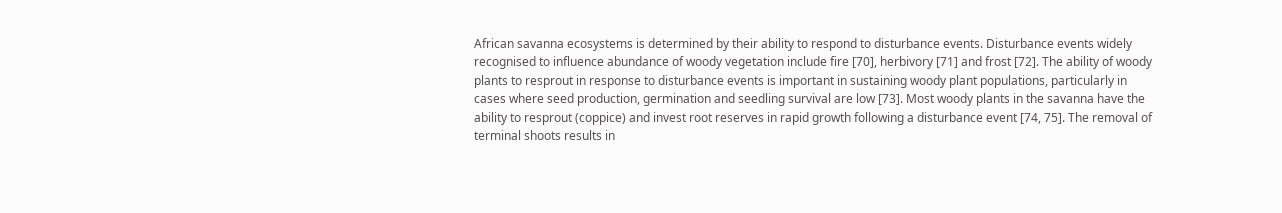African savanna ecosystems is determined by their ability to respond to disturbance events. Disturbance events widely recognised to influence abundance of woody vegetation include fire [70], herbivory [71] and frost [72]. The ability of woody plants to resprout in response to disturbance events is important in sustaining woody plant populations, particularly in cases where seed production, germination and seedling survival are low [73]. Most woody plants in the savanna have the ability to resprout (coppice) and invest root reserves in rapid growth following a disturbance event [74, 75]. The removal of terminal shoots results in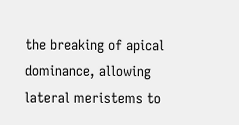the breaking of apical dominance, allowing lateral meristems to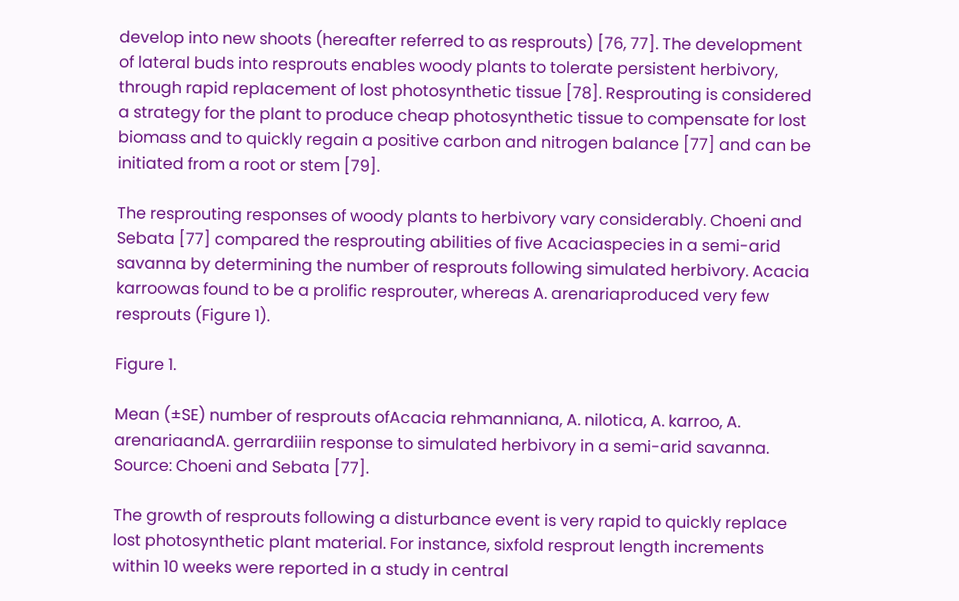develop into new shoots (hereafter referred to as resprouts) [76, 77]. The development of lateral buds into resprouts enables woody plants to tolerate persistent herbivory, through rapid replacement of lost photosynthetic tissue [78]. Resprouting is considered a strategy for the plant to produce cheap photosynthetic tissue to compensate for lost biomass and to quickly regain a positive carbon and nitrogen balance [77] and can be initiated from a root or stem [79].

The resprouting responses of woody plants to herbivory vary considerably. Choeni and Sebata [77] compared the resprouting abilities of five Acaciaspecies in a semi-arid savanna by determining the number of resprouts following simulated herbivory. Acacia karroowas found to be a prolific resprouter, whereas A. arenariaproduced very few resprouts (Figure 1).

Figure 1.

Mean (±SE) number of resprouts ofAcacia rehmanniana, A. nilotica, A. karroo, A. arenariaandA. gerrardiiin response to simulated herbivory in a semi-arid savanna. Source: Choeni and Sebata [77].

The growth of resprouts following a disturbance event is very rapid to quickly replace lost photosynthetic plant material. For instance, sixfold resprout length increments within 10 weeks were reported in a study in central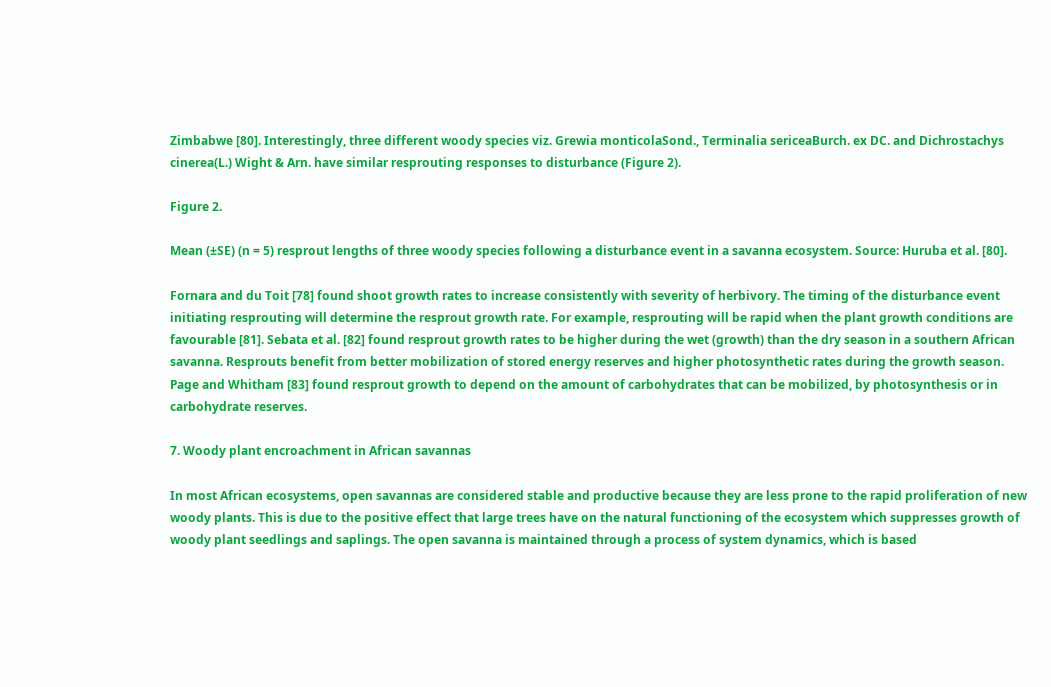Zimbabwe [80]. Interestingly, three different woody species viz. Grewia monticolaSond., Terminalia sericeaBurch. ex DC. and Dichrostachys cinerea(L.) Wight & Arn. have similar resprouting responses to disturbance (Figure 2).

Figure 2.

Mean (±SE) (n = 5) resprout lengths of three woody species following a disturbance event in a savanna ecosystem. Source: Huruba et al. [80].

Fornara and du Toit [78] found shoot growth rates to increase consistently with severity of herbivory. The timing of the disturbance event initiating resprouting will determine the resprout growth rate. For example, resprouting will be rapid when the plant growth conditions are favourable [81]. Sebata et al. [82] found resprout growth rates to be higher during the wet (growth) than the dry season in a southern African savanna. Resprouts benefit from better mobilization of stored energy reserves and higher photosynthetic rates during the growth season. Page and Whitham [83] found resprout growth to depend on the amount of carbohydrates that can be mobilized, by photosynthesis or in carbohydrate reserves.

7. Woody plant encroachment in African savannas

In most African ecosystems, open savannas are considered stable and productive because they are less prone to the rapid proliferation of new woody plants. This is due to the positive effect that large trees have on the natural functioning of the ecosystem which suppresses growth of woody plant seedlings and saplings. The open savanna is maintained through a process of system dynamics, which is based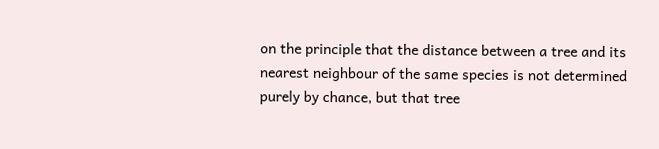on the principle that the distance between a tree and its nearest neighbour of the same species is not determined purely by chance, but that tree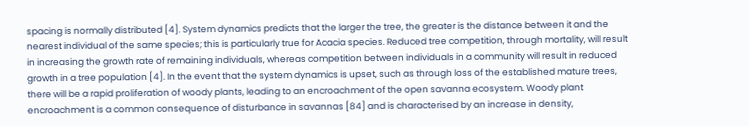spacing is normally distributed [4]. System dynamics predicts that the larger the tree, the greater is the distance between it and the nearest individual of the same species; this is particularly true for Acacia species. Reduced tree competition, through mortality, will result in increasing the growth rate of remaining individuals, whereas competition between individuals in a community will result in reduced growth in a tree population [4]. In the event that the system dynamics is upset, such as through loss of the established mature trees, there will be a rapid proliferation of woody plants, leading to an encroachment of the open savanna ecosystem. Woody plant encroachment is a common consequence of disturbance in savannas [84] and is characterised by an increase in density,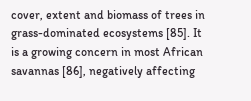cover, extent and biomass of trees in grass-dominated ecosystems [85]. It is a growing concern in most African savannas [86], negatively affecting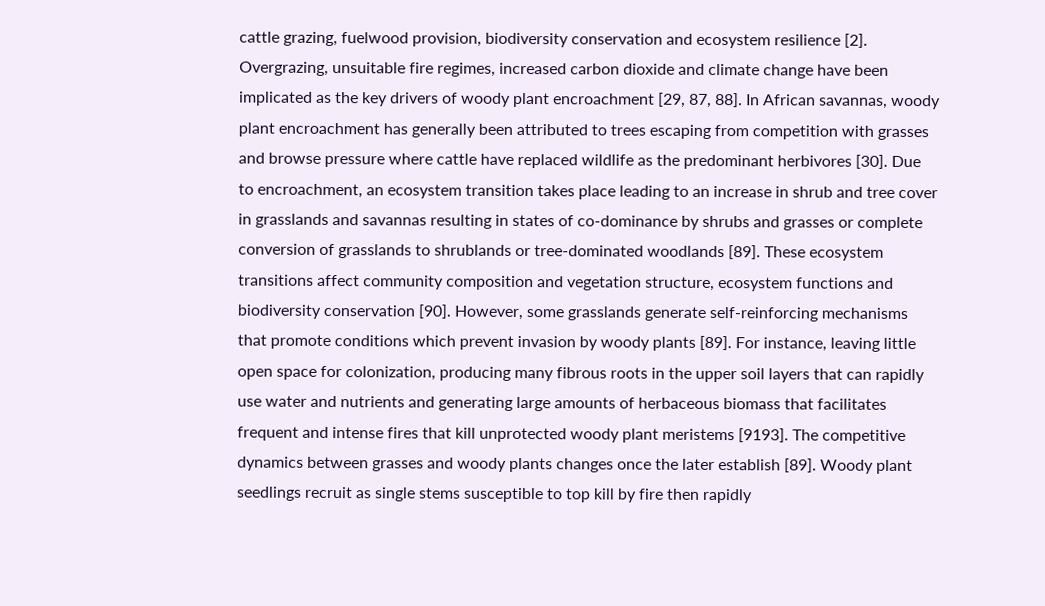cattle grazing, fuelwood provision, biodiversity conservation and ecosystem resilience [2]. Overgrazing, unsuitable fire regimes, increased carbon dioxide and climate change have been implicated as the key drivers of woody plant encroachment [29, 87, 88]. In African savannas, woody plant encroachment has generally been attributed to trees escaping from competition with grasses and browse pressure where cattle have replaced wildlife as the predominant herbivores [30]. Due to encroachment, an ecosystem transition takes place leading to an increase in shrub and tree cover in grasslands and savannas resulting in states of co-dominance by shrubs and grasses or complete conversion of grasslands to shrublands or tree-dominated woodlands [89]. These ecosystem transitions affect community composition and vegetation structure, ecosystem functions and biodiversity conservation [90]. However, some grasslands generate self-reinforcing mechanisms that promote conditions which prevent invasion by woody plants [89]. For instance, leaving little open space for colonization, producing many fibrous roots in the upper soil layers that can rapidly use water and nutrients and generating large amounts of herbaceous biomass that facilitates frequent and intense fires that kill unprotected woody plant meristems [9193]. The competitive dynamics between grasses and woody plants changes once the later establish [89]. Woody plant seedlings recruit as single stems susceptible to top kill by fire then rapidly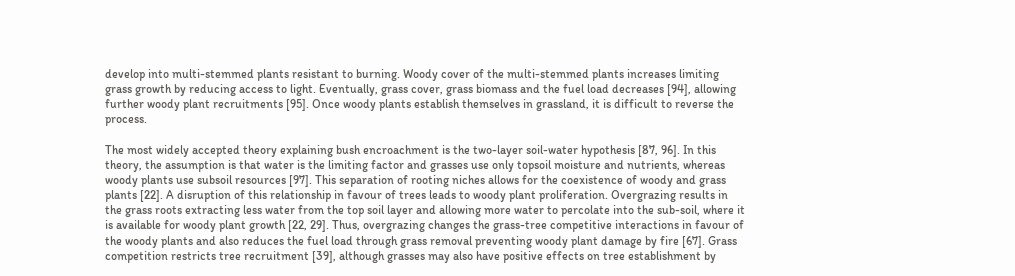develop into multi-stemmed plants resistant to burning. Woody cover of the multi-stemmed plants increases limiting grass growth by reducing access to light. Eventually, grass cover, grass biomass and the fuel load decreases [94], allowing further woody plant recruitments [95]. Once woody plants establish themselves in grassland, it is difficult to reverse the process.

The most widely accepted theory explaining bush encroachment is the two-layer soil-water hypothesis [87, 96]. In this theory, the assumption is that water is the limiting factor and grasses use only topsoil moisture and nutrients, whereas woody plants use subsoil resources [97]. This separation of rooting niches allows for the coexistence of woody and grass plants [22]. A disruption of this relationship in favour of trees leads to woody plant proliferation. Overgrazing results in the grass roots extracting less water from the top soil layer and allowing more water to percolate into the sub-soil, where it is available for woody plant growth [22, 29]. Thus, overgrazing changes the grass-tree competitive interactions in favour of the woody plants and also reduces the fuel load through grass removal preventing woody plant damage by fire [67]. Grass competition restricts tree recruitment [39], although grasses may also have positive effects on tree establishment by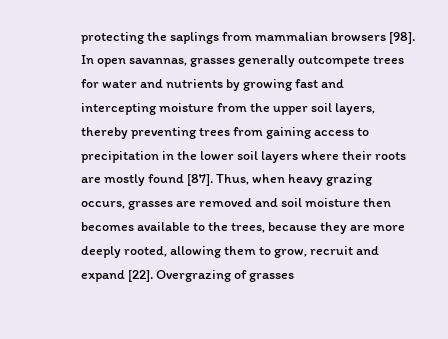protecting the saplings from mammalian browsers [98]. In open savannas, grasses generally outcompete trees for water and nutrients by growing fast and intercepting moisture from the upper soil layers, thereby preventing trees from gaining access to precipitation in the lower soil layers where their roots are mostly found [87]. Thus, when heavy grazing occurs, grasses are removed and soil moisture then becomes available to the trees, because they are more deeply rooted, allowing them to grow, recruit and expand [22]. Overgrazing of grasses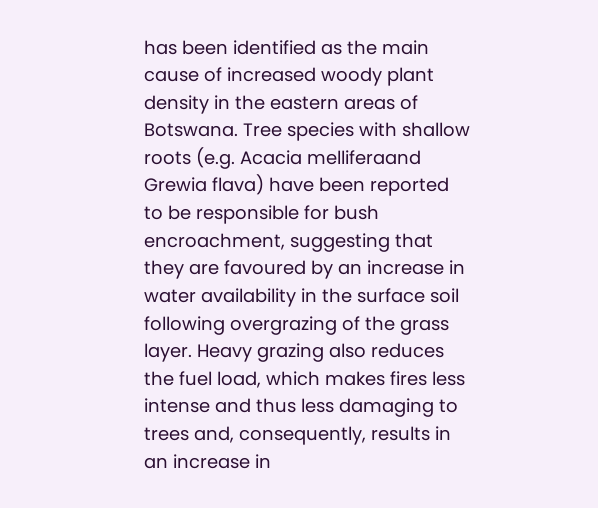has been identified as the main cause of increased woody plant density in the eastern areas of Botswana. Tree species with shallow roots (e.g. Acacia melliferaand Grewia flava) have been reported to be responsible for bush encroachment, suggesting that they are favoured by an increase in water availability in the surface soil following overgrazing of the grass layer. Heavy grazing also reduces the fuel load, which makes fires less intense and thus less damaging to trees and, consequently, results in an increase in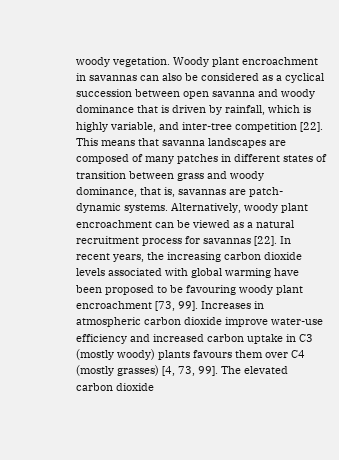woody vegetation. Woody plant encroachment in savannas can also be considered as a cyclical succession between open savanna and woody dominance that is driven by rainfall, which is highly variable, and inter-tree competition [22]. This means that savanna landscapes are composed of many patches in different states of transition between grass and woody dominance, that is, savannas are patch-dynamic systems. Alternatively, woody plant encroachment can be viewed as a natural recruitment process for savannas [22]. In recent years, the increasing carbon dioxide levels associated with global warming have been proposed to be favouring woody plant encroachment [73, 99]. Increases in atmospheric carbon dioxide improve water-use efficiency and increased carbon uptake in C3 (mostly woody) plants favours them over C4 (mostly grasses) [4, 73, 99]. The elevated carbon dioxide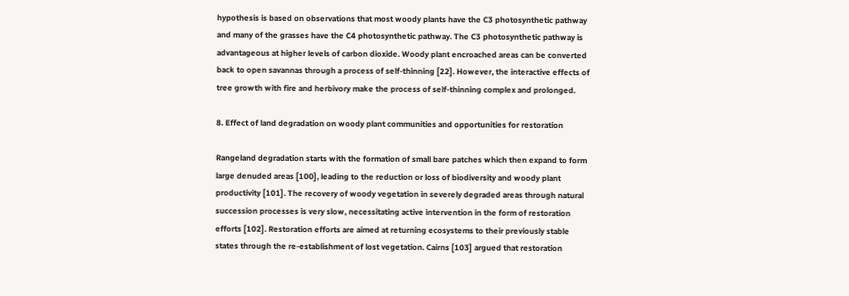hypothesis is based on observations that most woody plants have the C3 photosynthetic pathway and many of the grasses have the C4 photosynthetic pathway. The C3 photosynthetic pathway is advantageous at higher levels of carbon dioxide. Woody plant encroached areas can be converted back to open savannas through a process of self-thinning [22]. However, the interactive effects of tree growth with fire and herbivory make the process of self-thinning complex and prolonged.

8. Effect of land degradation on woody plant communities and opportunities for restoration

Rangeland degradation starts with the formation of small bare patches which then expand to form large denuded areas [100], leading to the reduction or loss of biodiversity and woody plant productivity [101]. The recovery of woody vegetation in severely degraded areas through natural succession processes is very slow, necessitating active intervention in the form of restoration efforts [102]. Restoration efforts are aimed at returning ecosystems to their previously stable states through the re-establishment of lost vegetation. Cairns [103] argued that restoration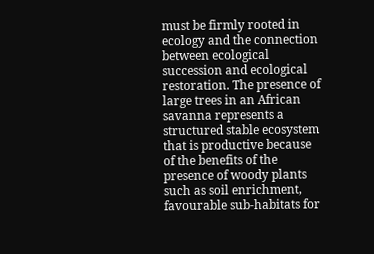must be firmly rooted in ecology and the connection between ecological succession and ecological restoration. The presence of large trees in an African savanna represents a structured stable ecosystem that is productive because of the benefits of the presence of woody plants such as soil enrichment, favourable sub-habitats for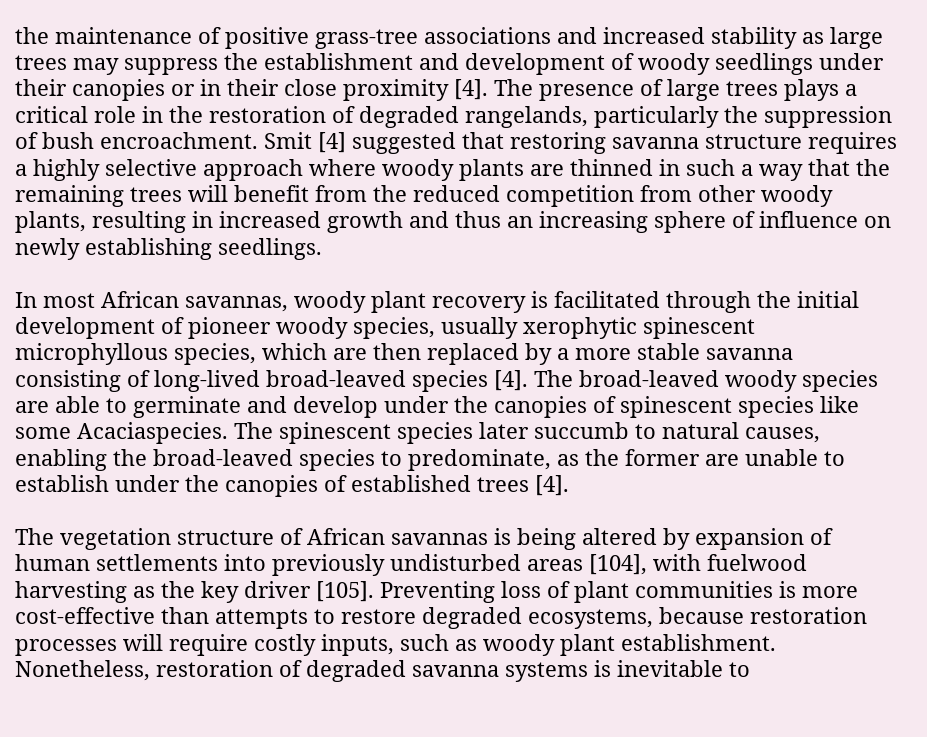the maintenance of positive grass-tree associations and increased stability as large trees may suppress the establishment and development of woody seedlings under their canopies or in their close proximity [4]. The presence of large trees plays a critical role in the restoration of degraded rangelands, particularly the suppression of bush encroachment. Smit [4] suggested that restoring savanna structure requires a highly selective approach where woody plants are thinned in such a way that the remaining trees will benefit from the reduced competition from other woody plants, resulting in increased growth and thus an increasing sphere of influence on newly establishing seedlings.

In most African savannas, woody plant recovery is facilitated through the initial development of pioneer woody species, usually xerophytic spinescent microphyllous species, which are then replaced by a more stable savanna consisting of long-lived broad-leaved species [4]. The broad-leaved woody species are able to germinate and develop under the canopies of spinescent species like some Acaciaspecies. The spinescent species later succumb to natural causes, enabling the broad-leaved species to predominate, as the former are unable to establish under the canopies of established trees [4].

The vegetation structure of African savannas is being altered by expansion of human settlements into previously undisturbed areas [104], with fuelwood harvesting as the key driver [105]. Preventing loss of plant communities is more cost-effective than attempts to restore degraded ecosystems, because restoration processes will require costly inputs, such as woody plant establishment. Nonetheless, restoration of degraded savanna systems is inevitable to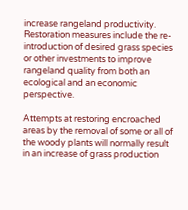increase rangeland productivity. Restoration measures include the re-introduction of desired grass species or other investments to improve rangeland quality from both an ecological and an economic perspective.

Attempts at restoring encroached areas by the removal of some or all of the woody plants will normally result in an increase of grass production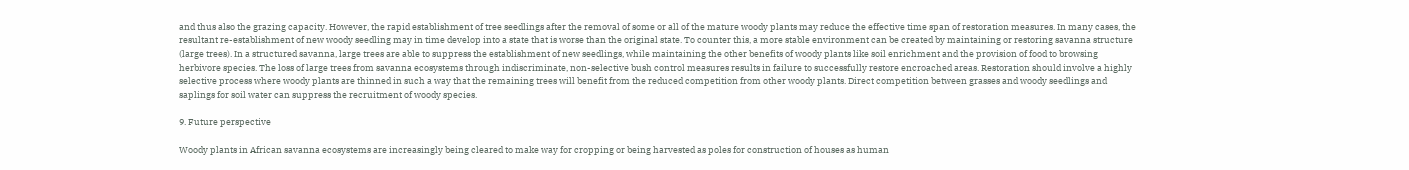and thus also the grazing capacity. However, the rapid establishment of tree seedlings after the removal of some or all of the mature woody plants may reduce the effective time span of restoration measures. In many cases, the resultant re-establishment of new woody seedling may in time develop into a state that is worse than the original state. To counter this, a more stable environment can be created by maintaining or restoring savanna structure (large trees). In a structured savanna, large trees are able to suppress the establishment of new seedlings, while maintaining the other benefits of woody plants like soil enrichment and the provision of food to browsing herbivore species. The loss of large trees from savanna ecosystems through indiscriminate, non-selective bush control measures results in failure to successfully restore encroached areas. Restoration should involve a highly selective process where woody plants are thinned in such a way that the remaining trees will benefit from the reduced competition from other woody plants. Direct competition between grasses and woody seedlings and saplings for soil water can suppress the recruitment of woody species.

9. Future perspective

Woody plants in African savanna ecosystems are increasingly being cleared to make way for cropping or being harvested as poles for construction of houses as human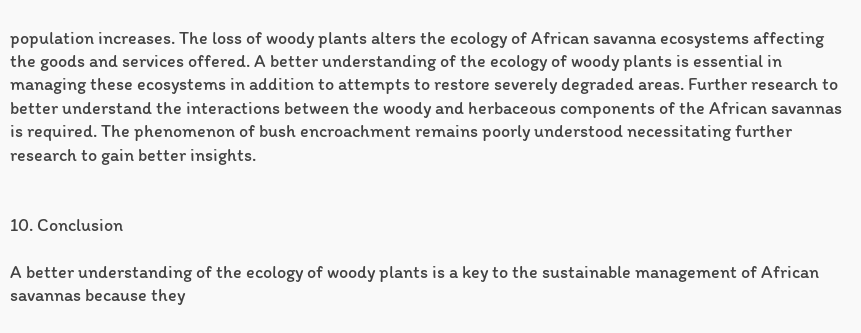population increases. The loss of woody plants alters the ecology of African savanna ecosystems affecting the goods and services offered. A better understanding of the ecology of woody plants is essential in managing these ecosystems in addition to attempts to restore severely degraded areas. Further research to better understand the interactions between the woody and herbaceous components of the African savannas is required. The phenomenon of bush encroachment remains poorly understood necessitating further research to gain better insights.


10. Conclusion

A better understanding of the ecology of woody plants is a key to the sustainable management of African savannas because they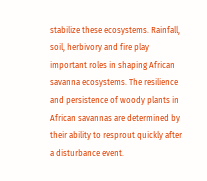stabilize these ecosystems. Rainfall, soil, herbivory and fire play important roles in shaping African savanna ecosystems. The resilience and persistence of woody plants in African savannas are determined by their ability to resprout quickly after a disturbance event.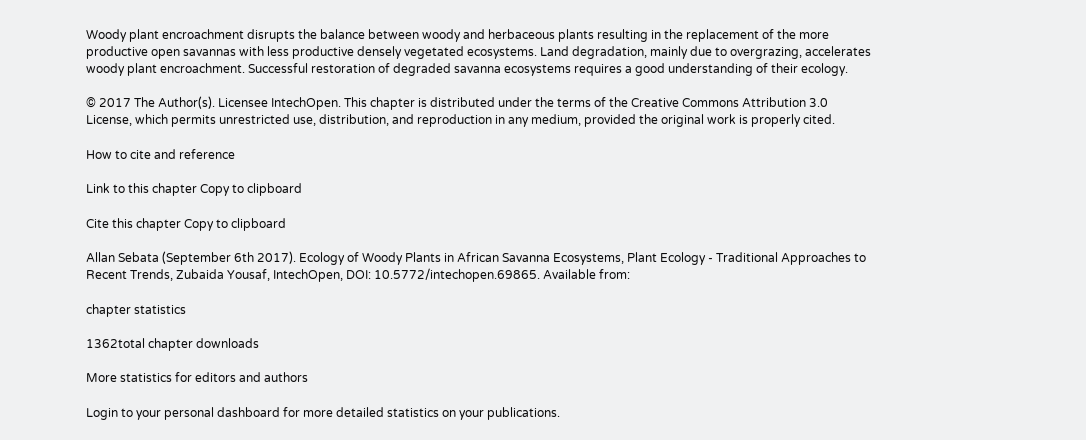Woody plant encroachment disrupts the balance between woody and herbaceous plants resulting in the replacement of the more productive open savannas with less productive densely vegetated ecosystems. Land degradation, mainly due to overgrazing, accelerates woody plant encroachment. Successful restoration of degraded savanna ecosystems requires a good understanding of their ecology.

© 2017 The Author(s). Licensee IntechOpen. This chapter is distributed under the terms of the Creative Commons Attribution 3.0 License, which permits unrestricted use, distribution, and reproduction in any medium, provided the original work is properly cited.

How to cite and reference

Link to this chapter Copy to clipboard

Cite this chapter Copy to clipboard

Allan Sebata (September 6th 2017). Ecology of Woody Plants in African Savanna Ecosystems, Plant Ecology - Traditional Approaches to Recent Trends, Zubaida Yousaf, IntechOpen, DOI: 10.5772/intechopen.69865. Available from:

chapter statistics

1362total chapter downloads

More statistics for editors and authors

Login to your personal dashboard for more detailed statistics on your publications.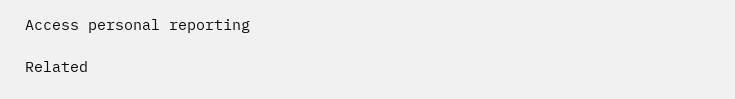Access personal reporting

Related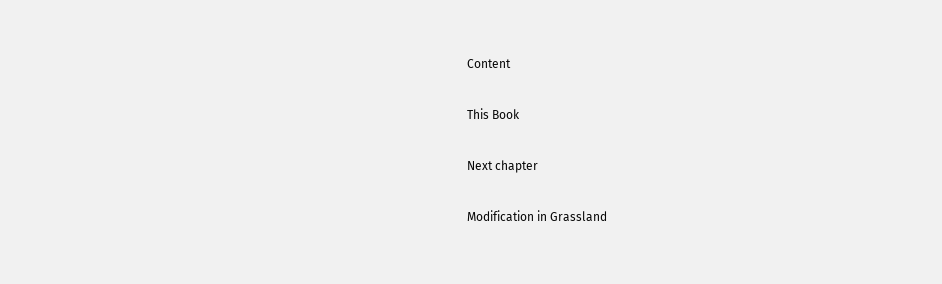Content

This Book

Next chapter

Modification in Grassland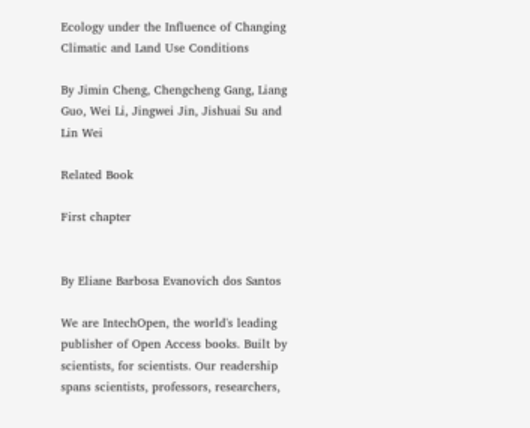Ecology under the Influence of Changing Climatic and Land Use Conditions

By Jimin Cheng, Chengcheng Gang, Liang Guo, Wei Li, Jingwei Jin, Jishuai Su and Lin Wei

Related Book

First chapter


By Eliane Barbosa Evanovich dos Santos

We are IntechOpen, the world's leading publisher of Open Access books. Built by scientists, for scientists. Our readership spans scientists, professors, researchers,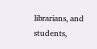librarians, and students,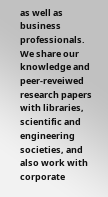as well as business professionals. We share our knowledge and peer-reveiwed research papers with libraries, scientific and engineering societies, and also work with corporate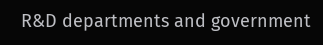R&D departments and government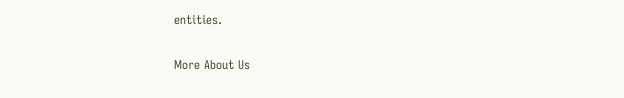entities.

More About Us